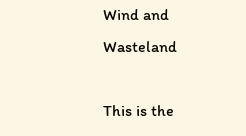Wind and Wasteland

This is the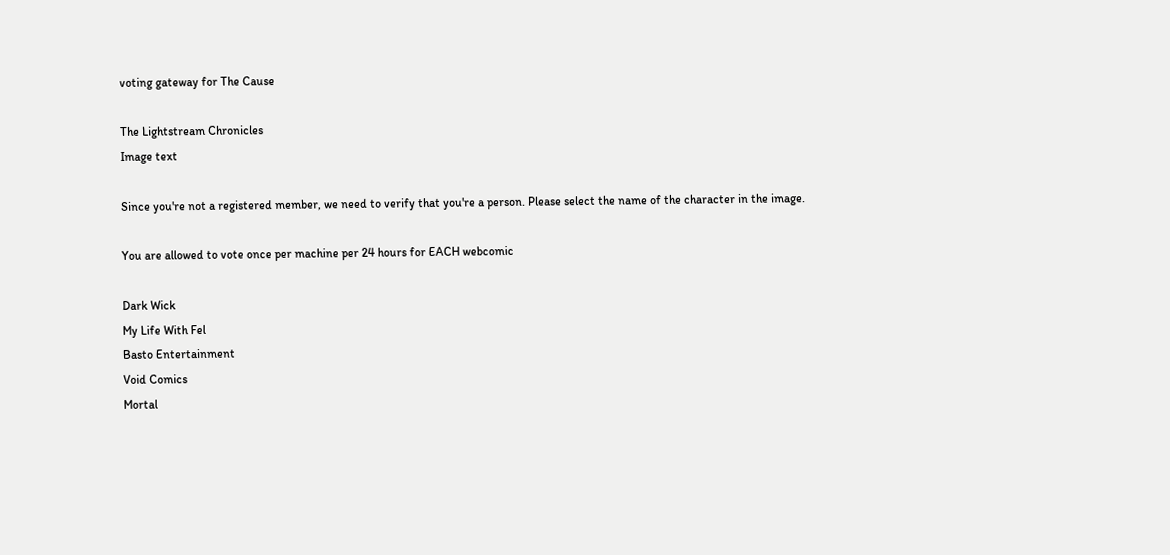voting gateway for The Cause

The Lightstream Chronicles
Image text

Since you're not a registered member, we need to verify that you're a person. Please select the name of the character in the image.

You are allowed to vote once per machine per 24 hours for EACH webcomic

Dark Wick
My Life With Fel
Basto Entertainment
Void Comics
Mortal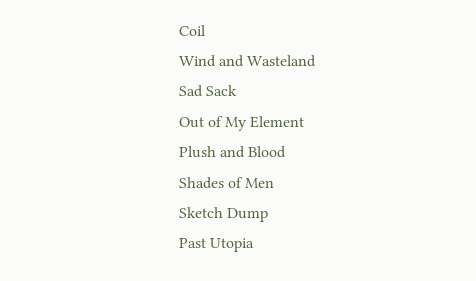Coil
Wind and Wasteland
Sad Sack
Out of My Element
Plush and Blood
Shades of Men
Sketch Dump
Past Utopia